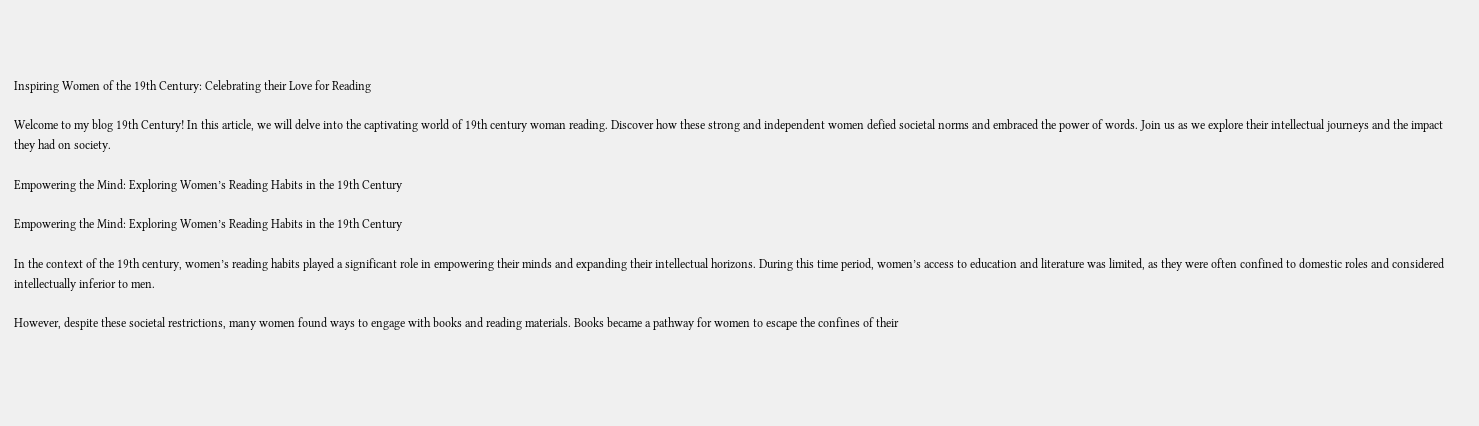Inspiring Women of the 19th Century: Celebrating their Love for Reading

Welcome to my blog 19th Century! In this article, we will delve into the captivating world of 19th century woman reading. Discover how these strong and independent women defied societal norms and embraced the power of words. Join us as we explore their intellectual journeys and the impact they had on society.

Empowering the Mind: Exploring Women’s Reading Habits in the 19th Century

Empowering the Mind: Exploring Women’s Reading Habits in the 19th Century

In the context of the 19th century, women’s reading habits played a significant role in empowering their minds and expanding their intellectual horizons. During this time period, women’s access to education and literature was limited, as they were often confined to domestic roles and considered intellectually inferior to men.

However, despite these societal restrictions, many women found ways to engage with books and reading materials. Books became a pathway for women to escape the confines of their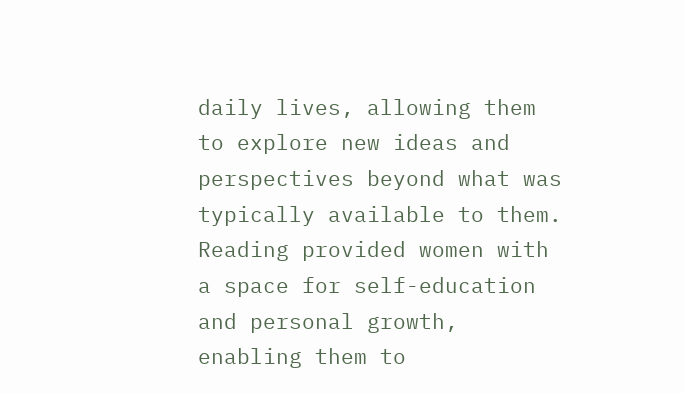daily lives, allowing them to explore new ideas and perspectives beyond what was typically available to them. Reading provided women with a space for self-education and personal growth, enabling them to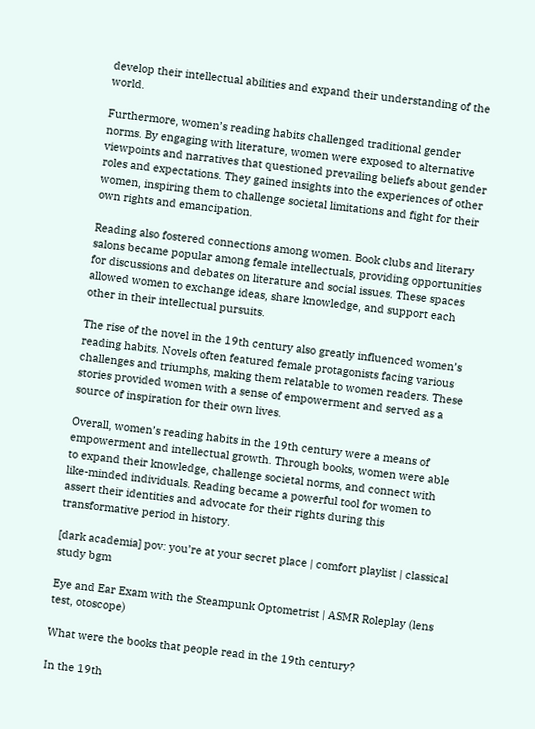develop their intellectual abilities and expand their understanding of the world.

Furthermore, women’s reading habits challenged traditional gender norms. By engaging with literature, women were exposed to alternative viewpoints and narratives that questioned prevailing beliefs about gender roles and expectations. They gained insights into the experiences of other women, inspiring them to challenge societal limitations and fight for their own rights and emancipation.

Reading also fostered connections among women. Book clubs and literary salons became popular among female intellectuals, providing opportunities for discussions and debates on literature and social issues. These spaces allowed women to exchange ideas, share knowledge, and support each other in their intellectual pursuits.

The rise of the novel in the 19th century also greatly influenced women’s reading habits. Novels often featured female protagonists facing various challenges and triumphs, making them relatable to women readers. These stories provided women with a sense of empowerment and served as a source of inspiration for their own lives.

Overall, women’s reading habits in the 19th century were a means of empowerment and intellectual growth. Through books, women were able to expand their knowledge, challenge societal norms, and connect with like-minded individuals. Reading became a powerful tool for women to assert their identities and advocate for their rights during this transformative period in history.

[dark academia] pov: you’re at your secret place | comfort playlist | classical study bgm

Eye and Ear Exam with the Steampunk Optometrist | ASMR Roleplay (lens test, otoscope)

What were the books that people read in the 19th century?

In the 19th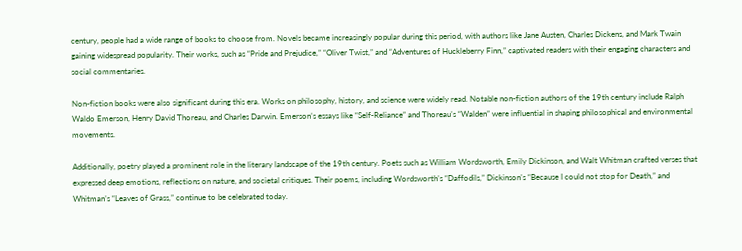century, people had a wide range of books to choose from. Novels became increasingly popular during this period, with authors like Jane Austen, Charles Dickens, and Mark Twain gaining widespread popularity. Their works, such as “Pride and Prejudice,” “Oliver Twist,” and “Adventures of Huckleberry Finn,” captivated readers with their engaging characters and social commentaries.

Non-fiction books were also significant during this era. Works on philosophy, history, and science were widely read. Notable non-fiction authors of the 19th century include Ralph Waldo Emerson, Henry David Thoreau, and Charles Darwin. Emerson’s essays like “Self-Reliance” and Thoreau’s “Walden” were influential in shaping philosophical and environmental movements.

Additionally, poetry played a prominent role in the literary landscape of the 19th century. Poets such as William Wordsworth, Emily Dickinson, and Walt Whitman crafted verses that expressed deep emotions, reflections on nature, and societal critiques. Their poems, including Wordsworth’s “Daffodils,” Dickinson’s “Because I could not stop for Death,” and Whitman’s “Leaves of Grass,” continue to be celebrated today.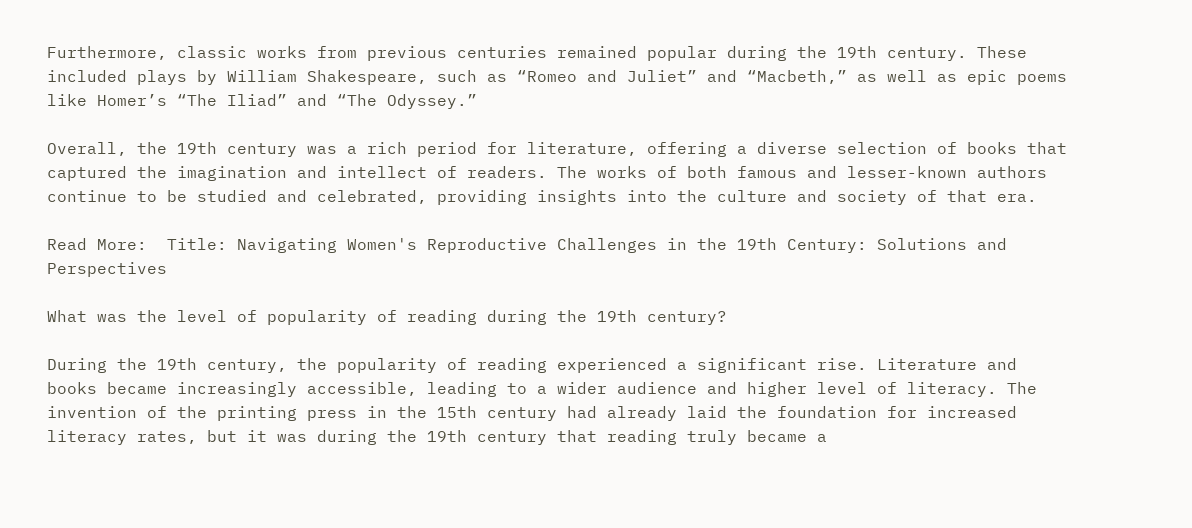Furthermore, classic works from previous centuries remained popular during the 19th century. These included plays by William Shakespeare, such as “Romeo and Juliet” and “Macbeth,” as well as epic poems like Homer’s “The Iliad” and “The Odyssey.”

Overall, the 19th century was a rich period for literature, offering a diverse selection of books that captured the imagination and intellect of readers. The works of both famous and lesser-known authors continue to be studied and celebrated, providing insights into the culture and society of that era.

Read More:  Title: Navigating Women's Reproductive Challenges in the 19th Century: Solutions and Perspectives

What was the level of popularity of reading during the 19th century?

During the 19th century, the popularity of reading experienced a significant rise. Literature and books became increasingly accessible, leading to a wider audience and higher level of literacy. The invention of the printing press in the 15th century had already laid the foundation for increased literacy rates, but it was during the 19th century that reading truly became a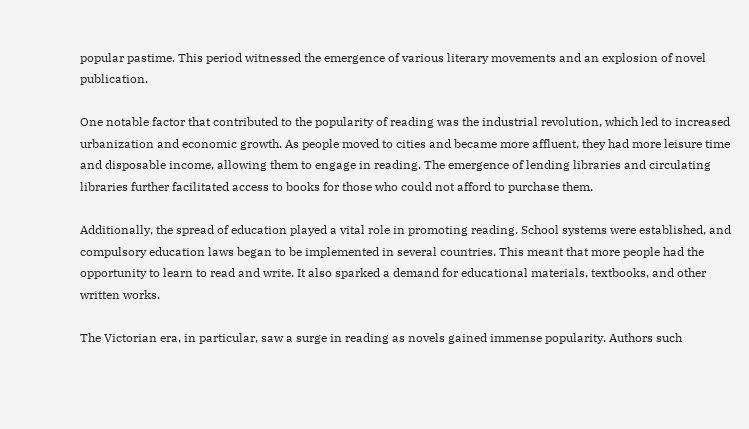popular pastime. This period witnessed the emergence of various literary movements and an explosion of novel publication.

One notable factor that contributed to the popularity of reading was the industrial revolution, which led to increased urbanization and economic growth. As people moved to cities and became more affluent, they had more leisure time and disposable income, allowing them to engage in reading. The emergence of lending libraries and circulating libraries further facilitated access to books for those who could not afford to purchase them.

Additionally, the spread of education played a vital role in promoting reading. School systems were established, and compulsory education laws began to be implemented in several countries. This meant that more people had the opportunity to learn to read and write. It also sparked a demand for educational materials, textbooks, and other written works.

The Victorian era, in particular, saw a surge in reading as novels gained immense popularity. Authors such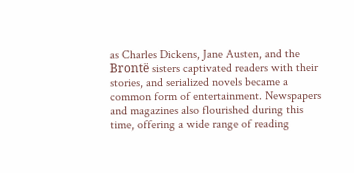as Charles Dickens, Jane Austen, and the Brontë sisters captivated readers with their stories, and serialized novels became a common form of entertainment. Newspapers and magazines also flourished during this time, offering a wide range of reading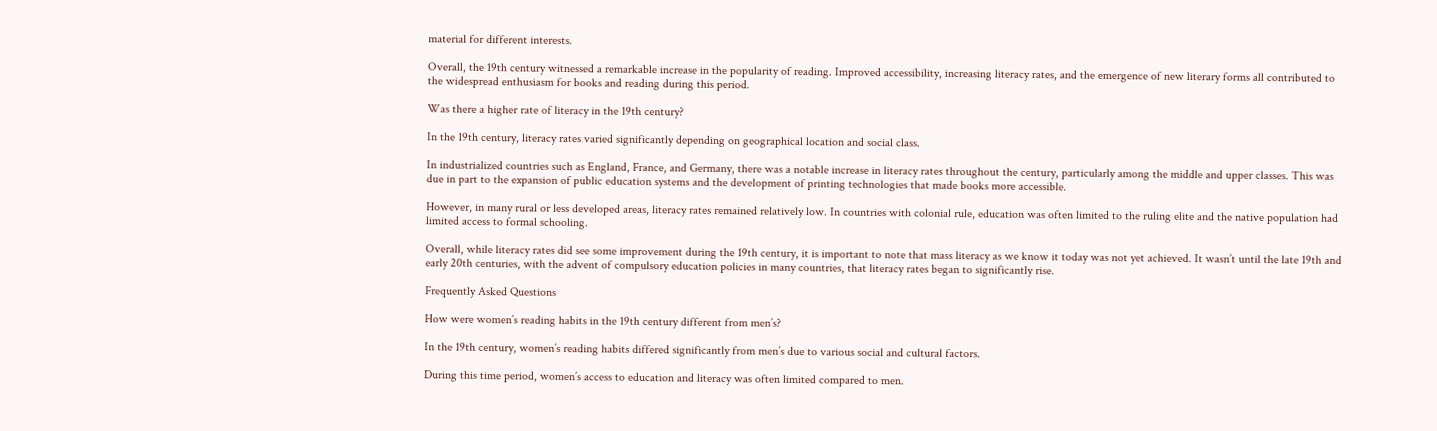material for different interests.

Overall, the 19th century witnessed a remarkable increase in the popularity of reading. Improved accessibility, increasing literacy rates, and the emergence of new literary forms all contributed to the widespread enthusiasm for books and reading during this period.

Was there a higher rate of literacy in the 19th century?

In the 19th century, literacy rates varied significantly depending on geographical location and social class.

In industrialized countries such as England, France, and Germany, there was a notable increase in literacy rates throughout the century, particularly among the middle and upper classes. This was due in part to the expansion of public education systems and the development of printing technologies that made books more accessible.

However, in many rural or less developed areas, literacy rates remained relatively low. In countries with colonial rule, education was often limited to the ruling elite and the native population had limited access to formal schooling.

Overall, while literacy rates did see some improvement during the 19th century, it is important to note that mass literacy as we know it today was not yet achieved. It wasn’t until the late 19th and early 20th centuries, with the advent of compulsory education policies in many countries, that literacy rates began to significantly rise.

Frequently Asked Questions

How were women’s reading habits in the 19th century different from men’s?

In the 19th century, women’s reading habits differed significantly from men’s due to various social and cultural factors.

During this time period, women’s access to education and literacy was often limited compared to men.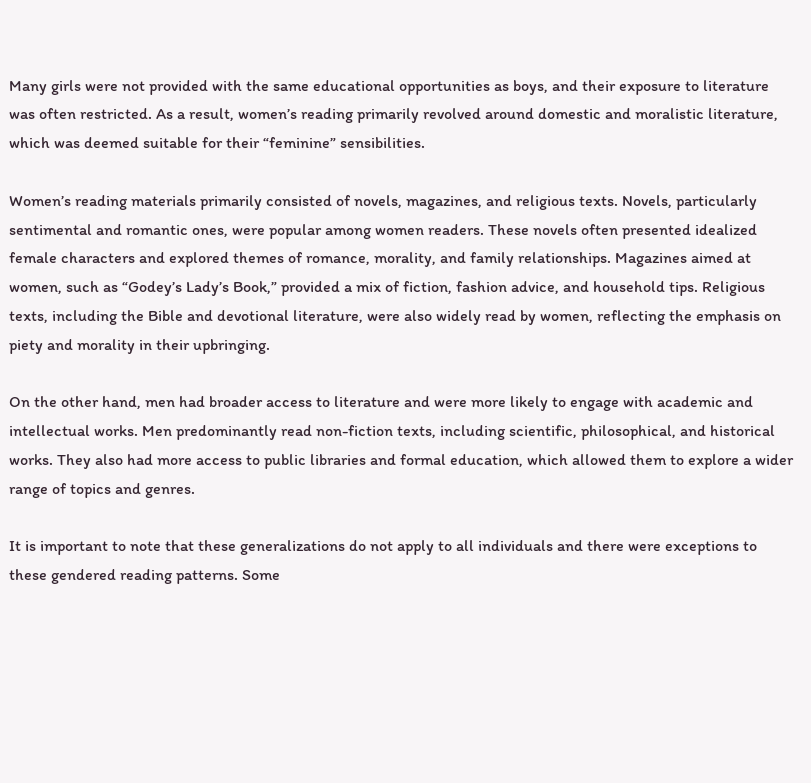Many girls were not provided with the same educational opportunities as boys, and their exposure to literature was often restricted. As a result, women’s reading primarily revolved around domestic and moralistic literature, which was deemed suitable for their “feminine” sensibilities.

Women’s reading materials primarily consisted of novels, magazines, and religious texts. Novels, particularly sentimental and romantic ones, were popular among women readers. These novels often presented idealized female characters and explored themes of romance, morality, and family relationships. Magazines aimed at women, such as “Godey’s Lady’s Book,” provided a mix of fiction, fashion advice, and household tips. Religious texts, including the Bible and devotional literature, were also widely read by women, reflecting the emphasis on piety and morality in their upbringing.

On the other hand, men had broader access to literature and were more likely to engage with academic and intellectual works. Men predominantly read non-fiction texts, including scientific, philosophical, and historical works. They also had more access to public libraries and formal education, which allowed them to explore a wider range of topics and genres.

It is important to note that these generalizations do not apply to all individuals and there were exceptions to these gendered reading patterns. Some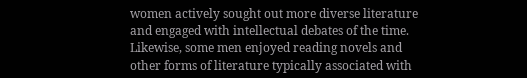women actively sought out more diverse literature and engaged with intellectual debates of the time. Likewise, some men enjoyed reading novels and other forms of literature typically associated with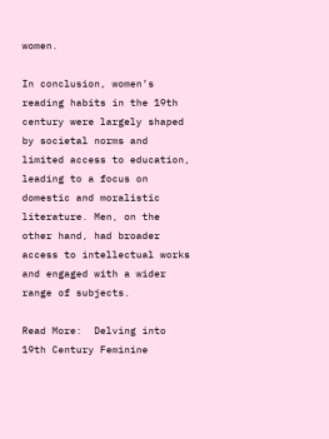women.

In conclusion, women’s reading habits in the 19th century were largely shaped by societal norms and limited access to education, leading to a focus on domestic and moralistic literature. Men, on the other hand, had broader access to intellectual works and engaged with a wider range of subjects.

Read More:  Delving into 19th Century Feminine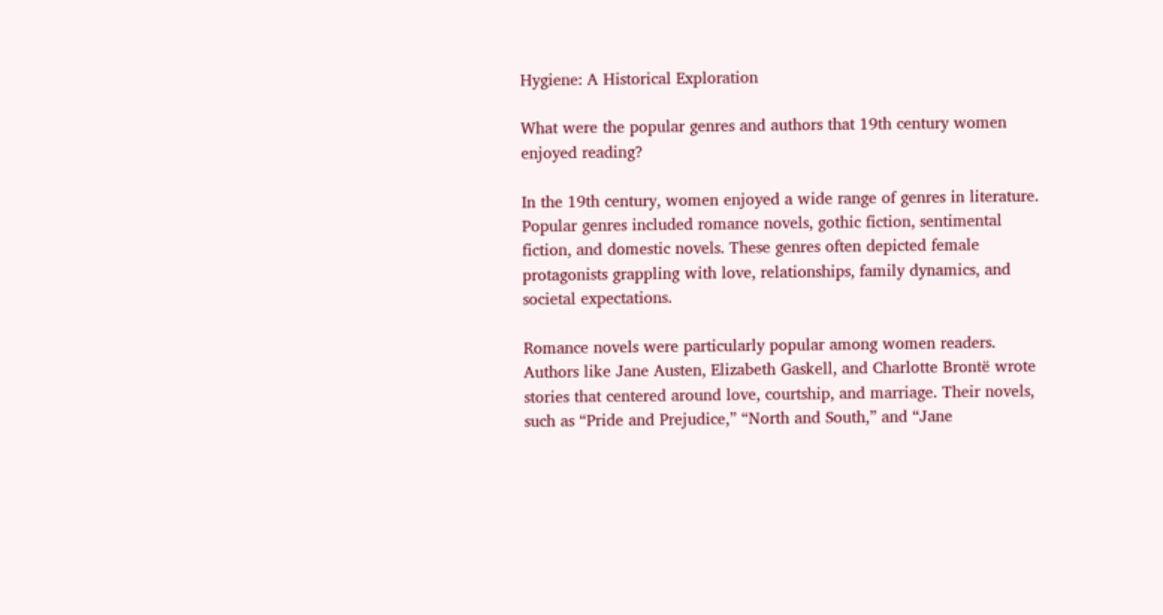Hygiene: A Historical Exploration

What were the popular genres and authors that 19th century women enjoyed reading?

In the 19th century, women enjoyed a wide range of genres in literature. Popular genres included romance novels, gothic fiction, sentimental fiction, and domestic novels. These genres often depicted female protagonists grappling with love, relationships, family dynamics, and societal expectations.

Romance novels were particularly popular among women readers. Authors like Jane Austen, Elizabeth Gaskell, and Charlotte Brontë wrote stories that centered around love, courtship, and marriage. Their novels, such as “Pride and Prejudice,” “North and South,” and “Jane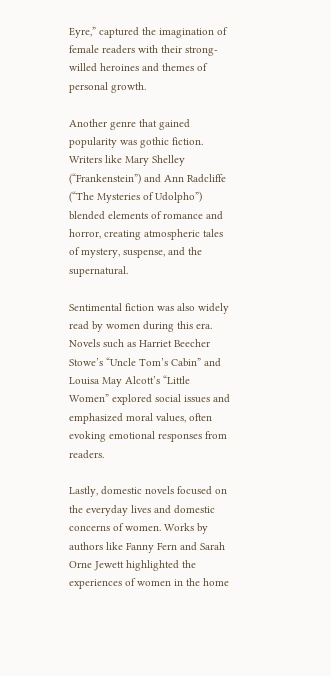Eyre,” captured the imagination of female readers with their strong-willed heroines and themes of personal growth.

Another genre that gained popularity was gothic fiction. Writers like Mary Shelley (“Frankenstein”) and Ann Radcliffe (“The Mysteries of Udolpho”) blended elements of romance and horror, creating atmospheric tales of mystery, suspense, and the supernatural.

Sentimental fiction was also widely read by women during this era. Novels such as Harriet Beecher Stowe’s “Uncle Tom’s Cabin” and Louisa May Alcott’s “Little Women” explored social issues and emphasized moral values, often evoking emotional responses from readers.

Lastly, domestic novels focused on the everyday lives and domestic concerns of women. Works by authors like Fanny Fern and Sarah Orne Jewett highlighted the experiences of women in the home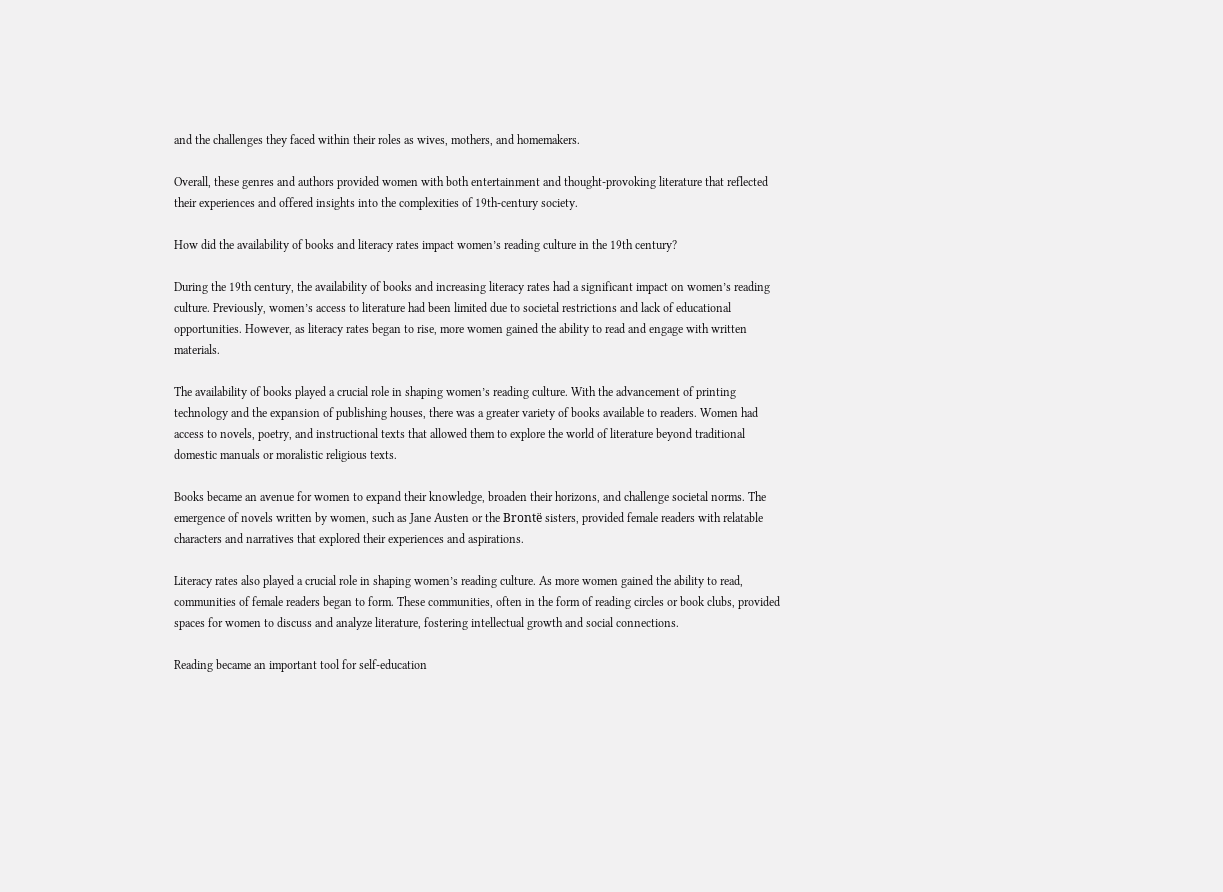and the challenges they faced within their roles as wives, mothers, and homemakers.

Overall, these genres and authors provided women with both entertainment and thought-provoking literature that reflected their experiences and offered insights into the complexities of 19th-century society.

How did the availability of books and literacy rates impact women’s reading culture in the 19th century?

During the 19th century, the availability of books and increasing literacy rates had a significant impact on women’s reading culture. Previously, women’s access to literature had been limited due to societal restrictions and lack of educational opportunities. However, as literacy rates began to rise, more women gained the ability to read and engage with written materials.

The availability of books played a crucial role in shaping women’s reading culture. With the advancement of printing technology and the expansion of publishing houses, there was a greater variety of books available to readers. Women had access to novels, poetry, and instructional texts that allowed them to explore the world of literature beyond traditional domestic manuals or moralistic religious texts.

Books became an avenue for women to expand their knowledge, broaden their horizons, and challenge societal norms. The emergence of novels written by women, such as Jane Austen or the Brontë sisters, provided female readers with relatable characters and narratives that explored their experiences and aspirations.

Literacy rates also played a crucial role in shaping women’s reading culture. As more women gained the ability to read, communities of female readers began to form. These communities, often in the form of reading circles or book clubs, provided spaces for women to discuss and analyze literature, fostering intellectual growth and social connections.

Reading became an important tool for self-education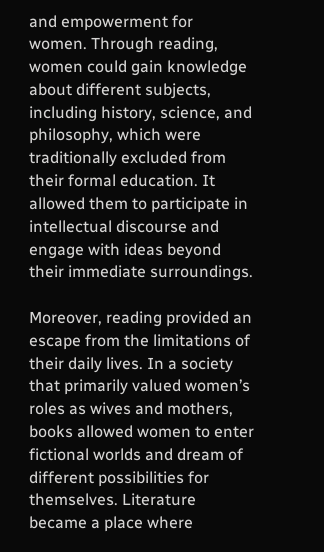and empowerment for women. Through reading, women could gain knowledge about different subjects, including history, science, and philosophy, which were traditionally excluded from their formal education. It allowed them to participate in intellectual discourse and engage with ideas beyond their immediate surroundings.

Moreover, reading provided an escape from the limitations of their daily lives. In a society that primarily valued women’s roles as wives and mothers, books allowed women to enter fictional worlds and dream of different possibilities for themselves. Literature became a place where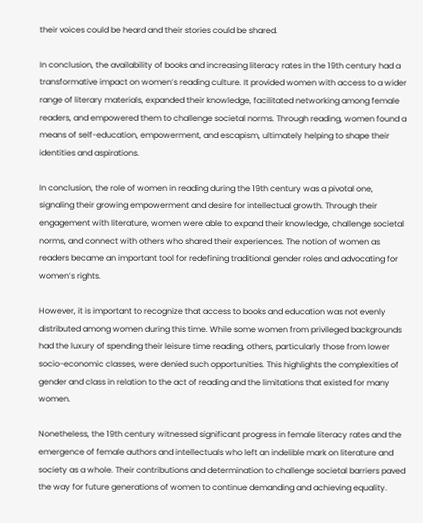their voices could be heard and their stories could be shared.

In conclusion, the availability of books and increasing literacy rates in the 19th century had a transformative impact on women’s reading culture. It provided women with access to a wider range of literary materials, expanded their knowledge, facilitated networking among female readers, and empowered them to challenge societal norms. Through reading, women found a means of self-education, empowerment, and escapism, ultimately helping to shape their identities and aspirations.

In conclusion, the role of women in reading during the 19th century was a pivotal one, signaling their growing empowerment and desire for intellectual growth. Through their engagement with literature, women were able to expand their knowledge, challenge societal norms, and connect with others who shared their experiences. The notion of women as readers became an important tool for redefining traditional gender roles and advocating for women’s rights.

However, it is important to recognize that access to books and education was not evenly distributed among women during this time. While some women from privileged backgrounds had the luxury of spending their leisure time reading, others, particularly those from lower socio-economic classes, were denied such opportunities. This highlights the complexities of gender and class in relation to the act of reading and the limitations that existed for many women.

Nonetheless, the 19th century witnessed significant progress in female literacy rates and the emergence of female authors and intellectuals who left an indelible mark on literature and society as a whole. Their contributions and determination to challenge societal barriers paved the way for future generations of women to continue demanding and achieving equality.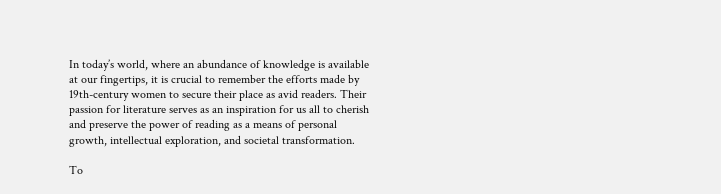In today’s world, where an abundance of knowledge is available at our fingertips, it is crucial to remember the efforts made by 19th-century women to secure their place as avid readers. Their passion for literature serves as an inspiration for us all to cherish and preserve the power of reading as a means of personal growth, intellectual exploration, and societal transformation.

To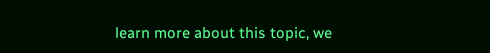learn more about this topic, we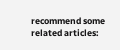recommend some related articles: